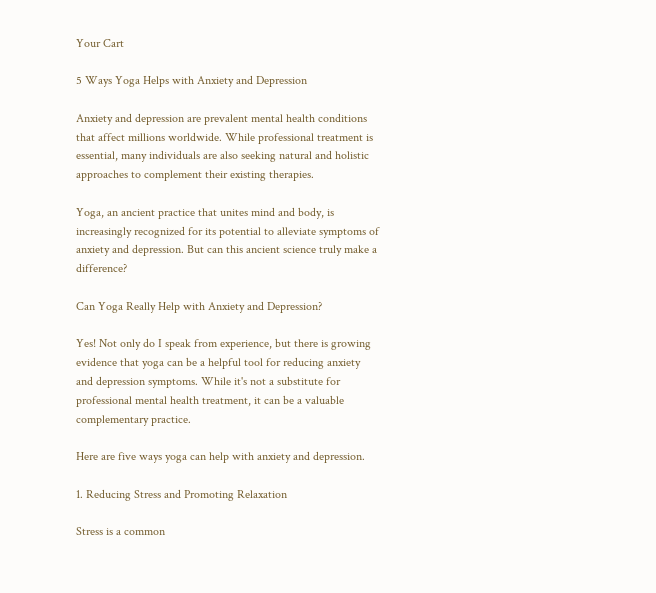Your Cart

5 Ways Yoga Helps with Anxiety and Depression

Anxiety and depression are prevalent mental health conditions that affect millions worldwide. While professional treatment is essential, many individuals are also seeking natural and holistic approaches to complement their existing therapies.

Yoga, an ancient practice that unites mind and body, is increasingly recognized for its potential to alleviate symptoms of anxiety and depression. But can this ancient science truly make a difference?

Can Yoga Really Help with Anxiety and Depression?

Yes! Not only do I speak from experience, but there is growing evidence that yoga can be a helpful tool for reducing anxiety and depression symptoms. While it's not a substitute for professional mental health treatment, it can be a valuable complementary practice.

Here are five ways yoga can help with anxiety and depression.

1. Reducing Stress and Promoting Relaxation

Stress is a common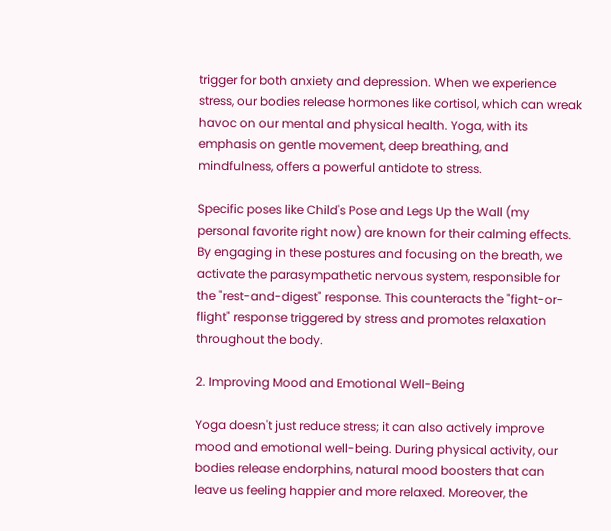trigger for both anxiety and depression. When we experience stress, our bodies release hormones like cortisol, which can wreak havoc on our mental and physical health. Yoga, with its emphasis on gentle movement, deep breathing, and mindfulness, offers a powerful antidote to stress.

Specific poses like Child's Pose and Legs Up the Wall (my personal favorite right now) are known for their calming effects. By engaging in these postures and focusing on the breath, we activate the parasympathetic nervous system, responsible for the "rest-and-digest" response. This counteracts the "fight-or-flight" response triggered by stress and promotes relaxation throughout the body.

2. Improving Mood and Emotional Well-Being

Yoga doesn't just reduce stress; it can also actively improve mood and emotional well-being. During physical activity, our bodies release endorphins, natural mood boosters that can leave us feeling happier and more relaxed. Moreover, the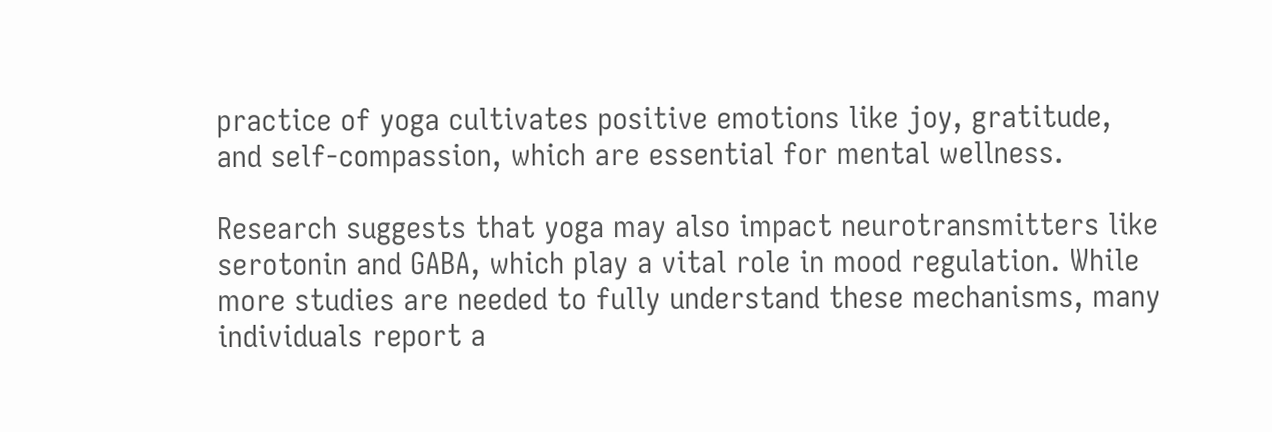practice of yoga cultivates positive emotions like joy, gratitude, and self-compassion, which are essential for mental wellness.

Research suggests that yoga may also impact neurotransmitters like serotonin and GABA, which play a vital role in mood regulation. While more studies are needed to fully understand these mechanisms, many individuals report a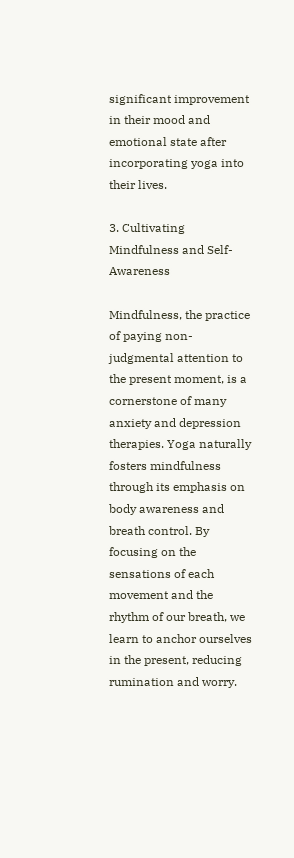significant improvement in their mood and emotional state after incorporating yoga into their lives.

3. Cultivating Mindfulness and Self-Awareness

Mindfulness, the practice of paying non-judgmental attention to the present moment, is a cornerstone of many anxiety and depression therapies. Yoga naturally fosters mindfulness through its emphasis on body awareness and breath control. By focusing on the sensations of each movement and the rhythm of our breath, we learn to anchor ourselves in the present, reducing rumination and worry.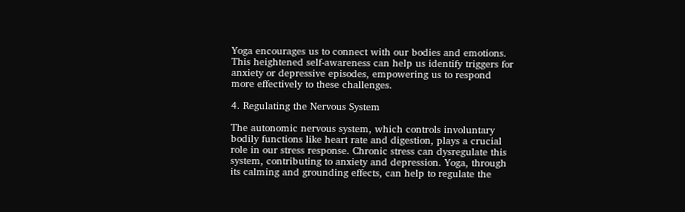Yoga encourages us to connect with our bodies and emotions. This heightened self-awareness can help us identify triggers for anxiety or depressive episodes, empowering us to respond more effectively to these challenges.

4. Regulating the Nervous System

The autonomic nervous system, which controls involuntary bodily functions like heart rate and digestion, plays a crucial role in our stress response. Chronic stress can dysregulate this system, contributing to anxiety and depression. Yoga, through its calming and grounding effects, can help to regulate the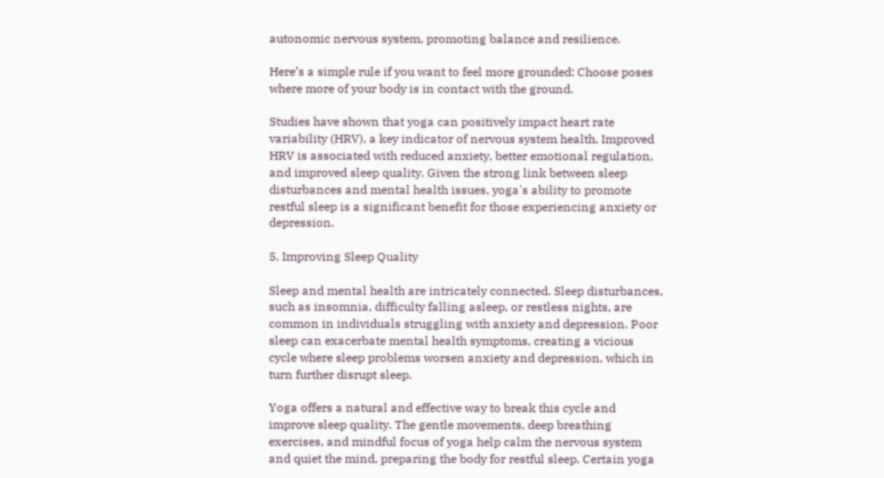autonomic nervous system, promoting balance and resilience.

Here’s a simple rule if you want to feel more grounded: Choose poses where more of your body is in contact with the ground.

Studies have shown that yoga can positively impact heart rate variability (HRV), a key indicator of nervous system health. Improved HRV is associated with reduced anxiety, better emotional regulation, and improved sleep quality. Given the strong link between sleep disturbances and mental health issues, yoga's ability to promote restful sleep is a significant benefit for those experiencing anxiety or depression.

5. Improving Sleep Quality

Sleep and mental health are intricately connected. Sleep disturbances, such as insomnia, difficulty falling asleep, or restless nights, are common in individuals struggling with anxiety and depression. Poor sleep can exacerbate mental health symptoms, creating a vicious cycle where sleep problems worsen anxiety and depression, which in turn further disrupt sleep.

Yoga offers a natural and effective way to break this cycle and improve sleep quality. The gentle movements, deep breathing exercises, and mindful focus of yoga help calm the nervous system and quiet the mind, preparing the body for restful sleep. Certain yoga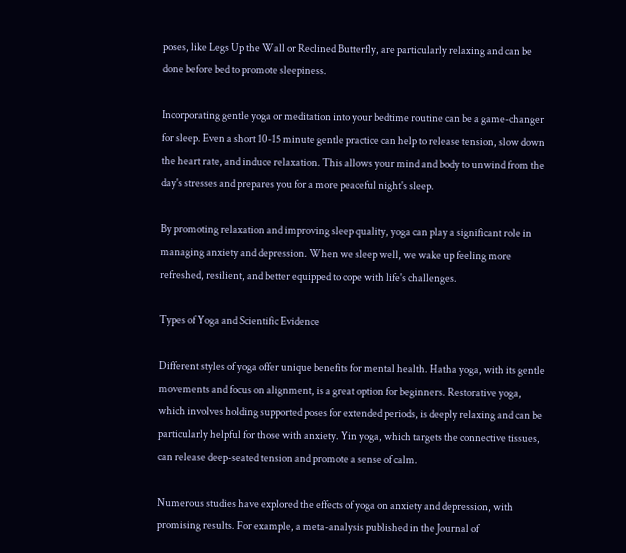poses, like Legs Up the Wall or Reclined Butterfly, are particularly relaxing and can be done before bed to promote sleepiness.

Incorporating gentle yoga or meditation into your bedtime routine can be a game-changer for sleep. Even a short 10-15 minute gentle practice can help to release tension, slow down the heart rate, and induce relaxation. This allows your mind and body to unwind from the day's stresses and prepares you for a more peaceful night's sleep.

By promoting relaxation and improving sleep quality, yoga can play a significant role in managing anxiety and depression. When we sleep well, we wake up feeling more refreshed, resilient, and better equipped to cope with life's challenges.

Types of Yoga and Scientific Evidence

Different styles of yoga offer unique benefits for mental health. Hatha yoga, with its gentle movements and focus on alignment, is a great option for beginners. Restorative yoga, which involves holding supported poses for extended periods, is deeply relaxing and can be particularly helpful for those with anxiety. Yin yoga, which targets the connective tissues, can release deep-seated tension and promote a sense of calm.

Numerous studies have explored the effects of yoga on anxiety and depression, with promising results. For example, a meta-analysis published in the Journal of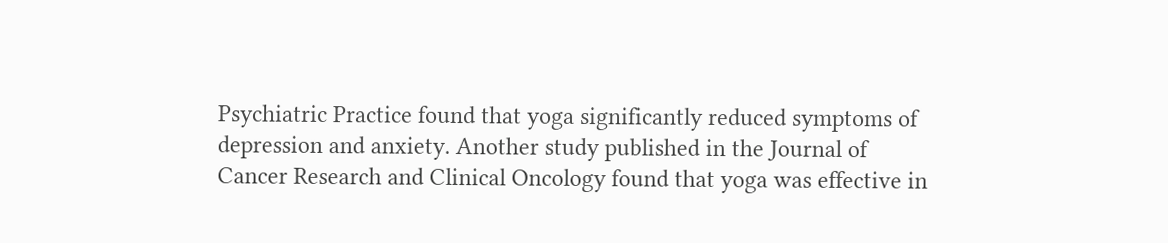Psychiatric Practice found that yoga significantly reduced symptoms of depression and anxiety. Another study published in the Journal of Cancer Research and Clinical Oncology found that yoga was effective in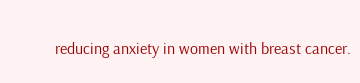reducing anxiety in women with breast cancer.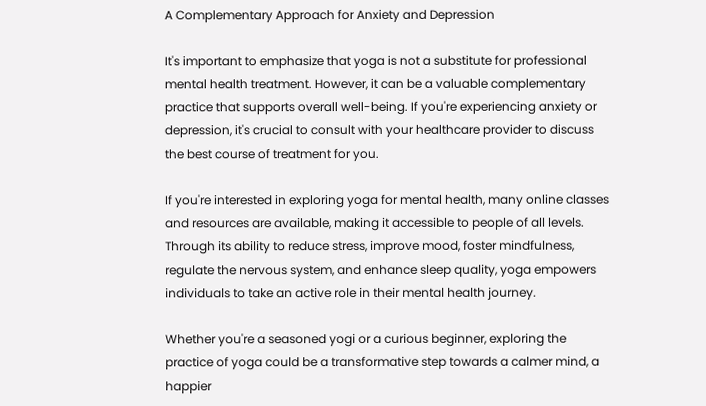A Complementary Approach for Anxiety and Depression

It's important to emphasize that yoga is not a substitute for professional mental health treatment. However, it can be a valuable complementary practice that supports overall well-being. If you're experiencing anxiety or depression, it's crucial to consult with your healthcare provider to discuss the best course of treatment for you.

If you're interested in exploring yoga for mental health, many online classes and resources are available, making it accessible to people of all levels. Through its ability to reduce stress, improve mood, foster mindfulness, regulate the nervous system, and enhance sleep quality, yoga empowers individuals to take an active role in their mental health journey.

Whether you're a seasoned yogi or a curious beginner, exploring the practice of yoga could be a transformative step towards a calmer mind, a happier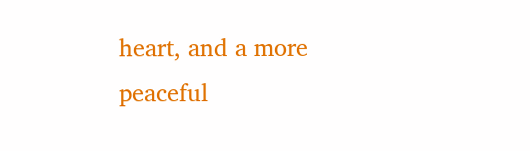heart, and a more peaceful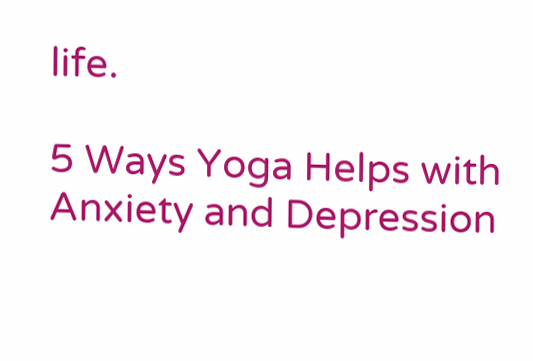life.

5 Ways Yoga Helps with Anxiety and Depression